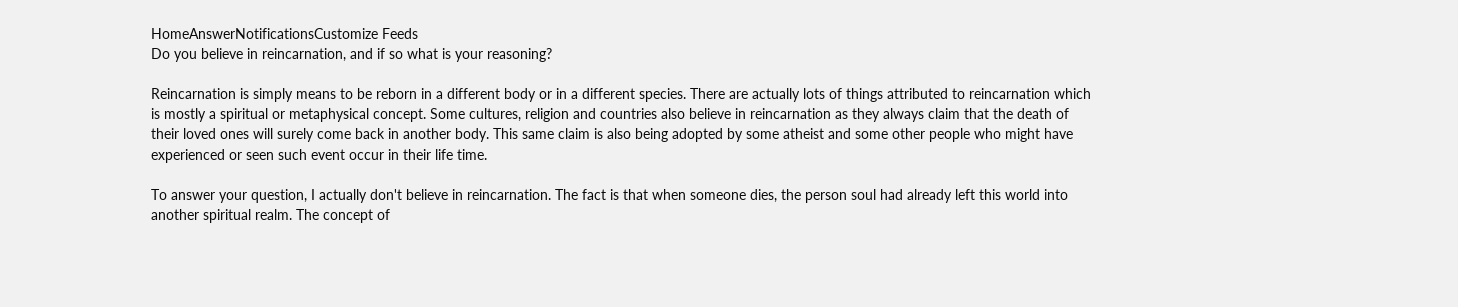HomeAnswerNotificationsCustomize Feeds
Do you believe in reincarnation, and if so what is your reasoning?

Reincarnation is simply means to be reborn in a different body or in a different species. There are actually lots of things attributed to reincarnation which is mostly a spiritual or metaphysical concept. Some cultures, religion and countries also believe in reincarnation as they always claim that the death of their loved ones will surely come back in another body. This same claim is also being adopted by some atheist and some other people who might have experienced or seen such event occur in their life time.

To answer your question, I actually don't believe in reincarnation. The fact is that when someone dies, the person soul had already left this world into another spiritual realm. The concept of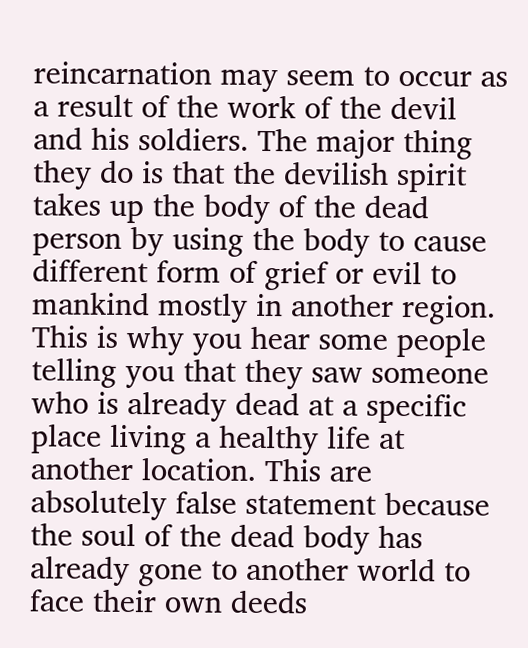reincarnation may seem to occur as a result of the work of the devil and his soldiers. The major thing they do is that the devilish spirit takes up the body of the dead person by using the body to cause different form of grief or evil to mankind mostly in another region. This is why you hear some people telling you that they saw someone who is already dead at a specific place living a healthy life at another location. This are absolutely false statement because the soul of the dead body has already gone to another world to face their own deeds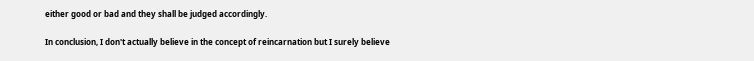either good or bad and they shall be judged accordingly.

In conclusion, I don't actually believe in the concept of reincarnation but I surely believe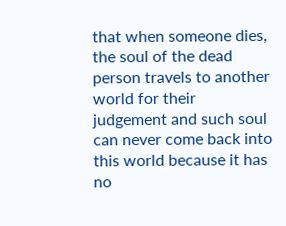that when someone dies, the soul of the dead person travels to another world for their judgement and such soul can never come back into this world because it has no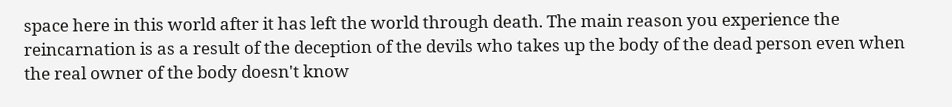space here in this world after it has left the world through death. The main reason you experience the reincarnation is as a result of the deception of the devils who takes up the body of the dead person even when the real owner of the body doesn't know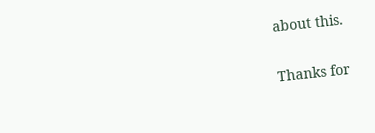about this.

Thanks for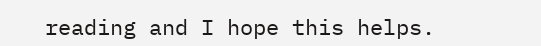reading and I hope this helps.